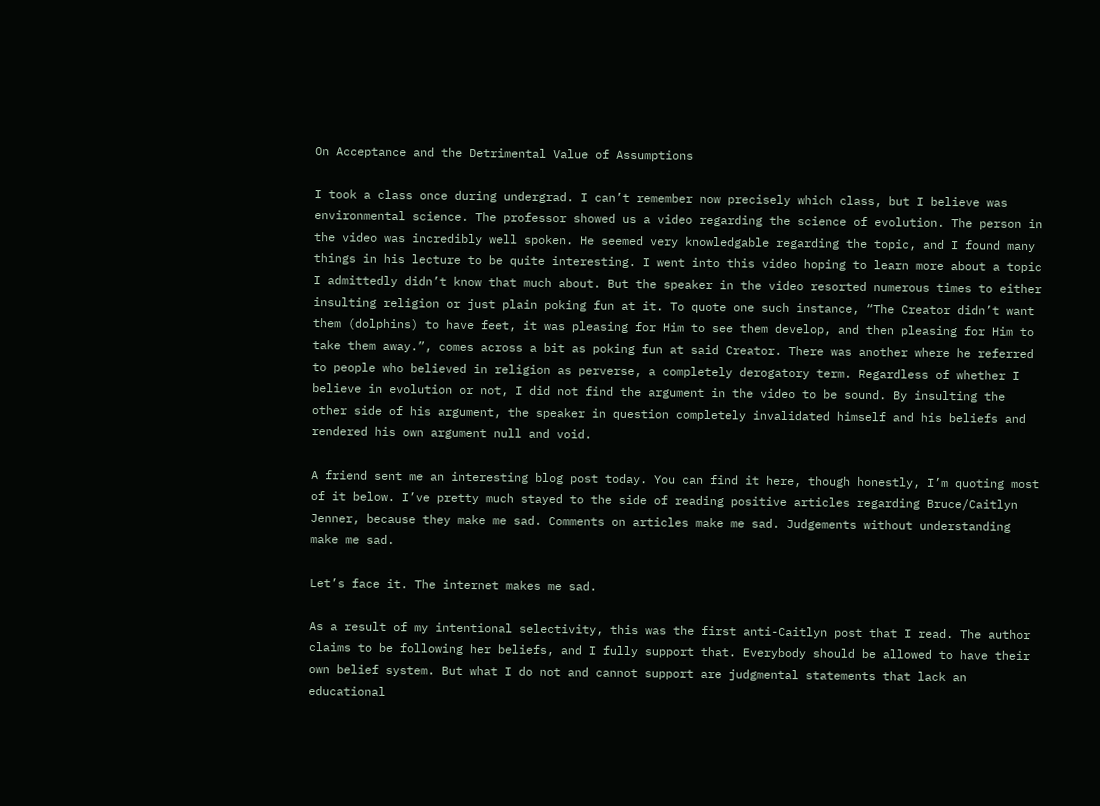On Acceptance and the Detrimental Value of Assumptions

I took a class once during undergrad. I can’t remember now precisely which class, but I believe was environmental science. The professor showed us a video regarding the science of evolution. The person in the video was incredibly well spoken. He seemed very knowledgable regarding the topic, and I found many things in his lecture to be quite interesting. I went into this video hoping to learn more about a topic I admittedly didn’t know that much about. But the speaker in the video resorted numerous times to either insulting religion or just plain poking fun at it. To quote one such instance, “The Creator didn’t want them (dolphins) to have feet, it was pleasing for Him to see them develop, and then pleasing for Him to take them away.”, comes across a bit as poking fun at said Creator. There was another where he referred to people who believed in religion as perverse, a completely derogatory term. Regardless of whether I believe in evolution or not, I did not find the argument in the video to be sound. By insulting the other side of his argument, the speaker in question completely invalidated himself and his beliefs and rendered his own argument null and void.

A friend sent me an interesting blog post today. You can find it here, though honestly, I’m quoting most of it below. I’ve pretty much stayed to the side of reading positive articles regarding Bruce/Caitlyn Jenner, because they make me sad. Comments on articles make me sad. Judgements without understanding make me sad.

Let’s face it. The internet makes me sad.

As a result of my intentional selectivity, this was the first anti-Caitlyn post that I read. The author claims to be following her beliefs, and I fully support that. Everybody should be allowed to have their own belief system. But what I do not and cannot support are judgmental statements that lack an educational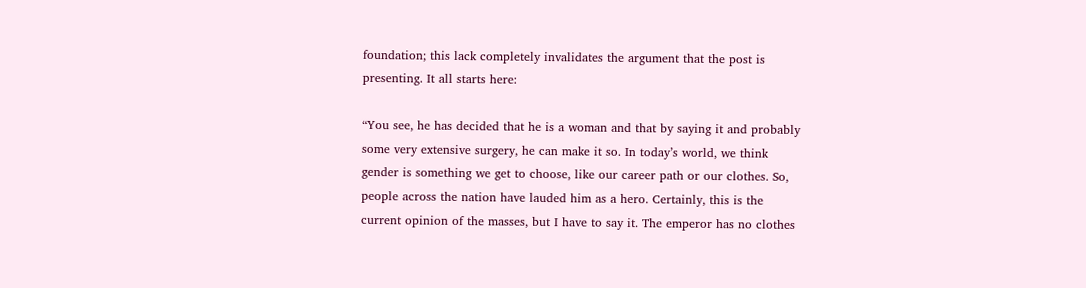foundation; this lack completely invalidates the argument that the post is presenting. It all starts here:

“You see, he has decided that he is a woman and that by saying it and probably some very extensive surgery, he can make it so. In today’s world, we think gender is something we get to choose, like our career path or our clothes. So, people across the nation have lauded him as a hero. Certainly, this is the current opinion of the masses, but I have to say it. The emperor has no clothes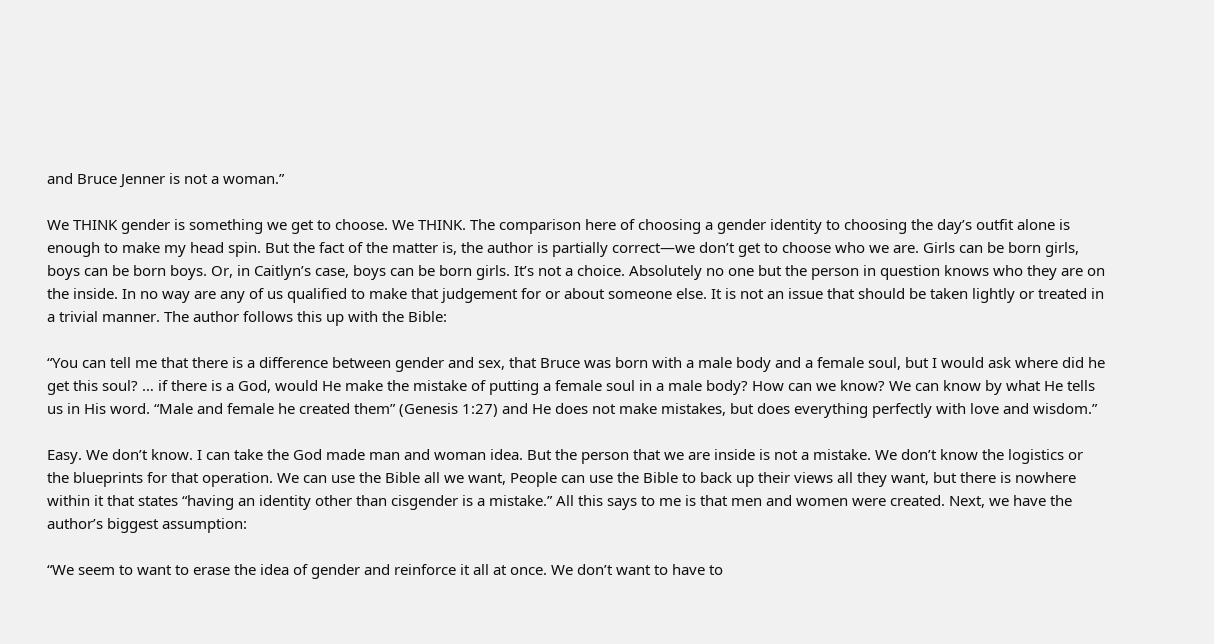and Bruce Jenner is not a woman.”

We THINK gender is something we get to choose. We THINK. The comparison here of choosing a gender identity to choosing the day’s outfit alone is enough to make my head spin. But the fact of the matter is, the author is partially correct—we don’t get to choose who we are. Girls can be born girls, boys can be born boys. Or, in Caitlyn’s case, boys can be born girls. It’s not a choice. Absolutely no one but the person in question knows who they are on the inside. In no way are any of us qualified to make that judgement for or about someone else. It is not an issue that should be taken lightly or treated in a trivial manner. The author follows this up with the Bible:

“You can tell me that there is a difference between gender and sex, that Bruce was born with a male body and a female soul, but I would ask where did he get this soul? … if there is a God, would He make the mistake of putting a female soul in a male body? How can we know? We can know by what He tells us in His word. “Male and female he created them” (Genesis 1:27) and He does not make mistakes, but does everything perfectly with love and wisdom.”

Easy. We don’t know. I can take the God made man and woman idea. But the person that we are inside is not a mistake. We don’t know the logistics or the blueprints for that operation. We can use the Bible all we want, People can use the Bible to back up their views all they want, but there is nowhere within it that states “having an identity other than cisgender is a mistake.” All this says to me is that men and women were created. Next, we have the author’s biggest assumption:

“We seem to want to erase the idea of gender and reinforce it all at once. We don’t want to have to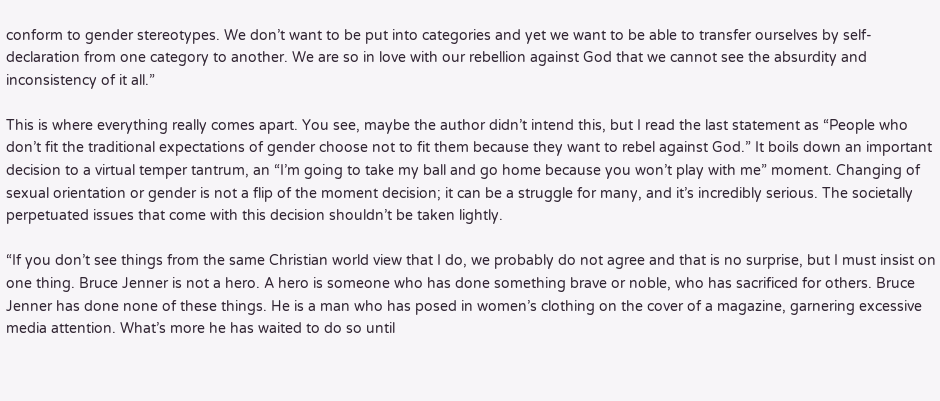conform to gender stereotypes. We don’t want to be put into categories and yet we want to be able to transfer ourselves by self-declaration from one category to another. We are so in love with our rebellion against God that we cannot see the absurdity and inconsistency of it all.”

This is where everything really comes apart. You see, maybe the author didn’t intend this, but I read the last statement as “People who don’t fit the traditional expectations of gender choose not to fit them because they want to rebel against God.” It boils down an important decision to a virtual temper tantrum, an “I’m going to take my ball and go home because you won’t play with me” moment. Changing of sexual orientation or gender is not a flip of the moment decision; it can be a struggle for many, and it’s incredibly serious. The societally perpetuated issues that come with this decision shouldn’t be taken lightly.

“If you don’t see things from the same Christian world view that I do, we probably do not agree and that is no surprise, but I must insist on one thing. Bruce Jenner is not a hero. A hero is someone who has done something brave or noble, who has sacrificed for others. Bruce Jenner has done none of these things. He is a man who has posed in women’s clothing on the cover of a magazine, garnering excessive media attention. What’s more he has waited to do so until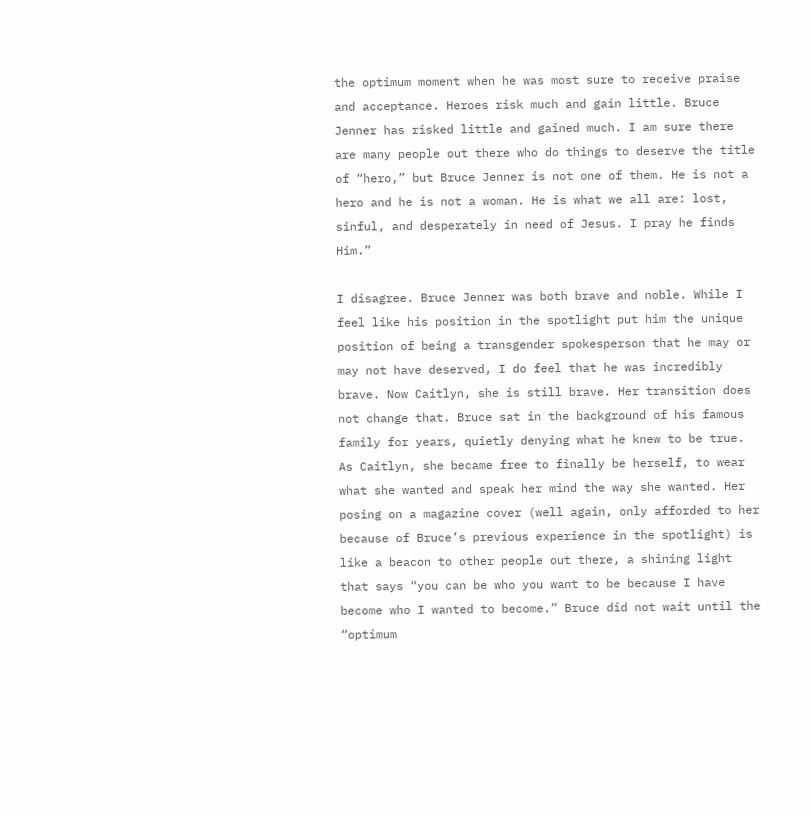the optimum moment when he was most sure to receive praise and acceptance. Heroes risk much and gain little. Bruce Jenner has risked little and gained much. I am sure there are many people out there who do things to deserve the title of “hero,” but Bruce Jenner is not one of them. He is not a hero and he is not a woman. He is what we all are: lost, sinful, and desperately in need of Jesus. I pray he finds Him.”

I disagree. Bruce Jenner was both brave and noble. While I feel like his position in the spotlight put him the unique position of being a transgender spokesperson that he may or may not have deserved, I do feel that he was incredibly brave. Now Caitlyn, she is still brave. Her transition does not change that. Bruce sat in the background of his famous family for years, quietly denying what he knew to be true. As Caitlyn, she became free to finally be herself, to wear what she wanted and speak her mind the way she wanted. Her posing on a magazine cover (well again, only afforded to her because of Bruce’s previous experience in the spotlight) is like a beacon to other people out there, a shining light that says “you can be who you want to be because I have become who I wanted to become.” Bruce did not wait until the “optimum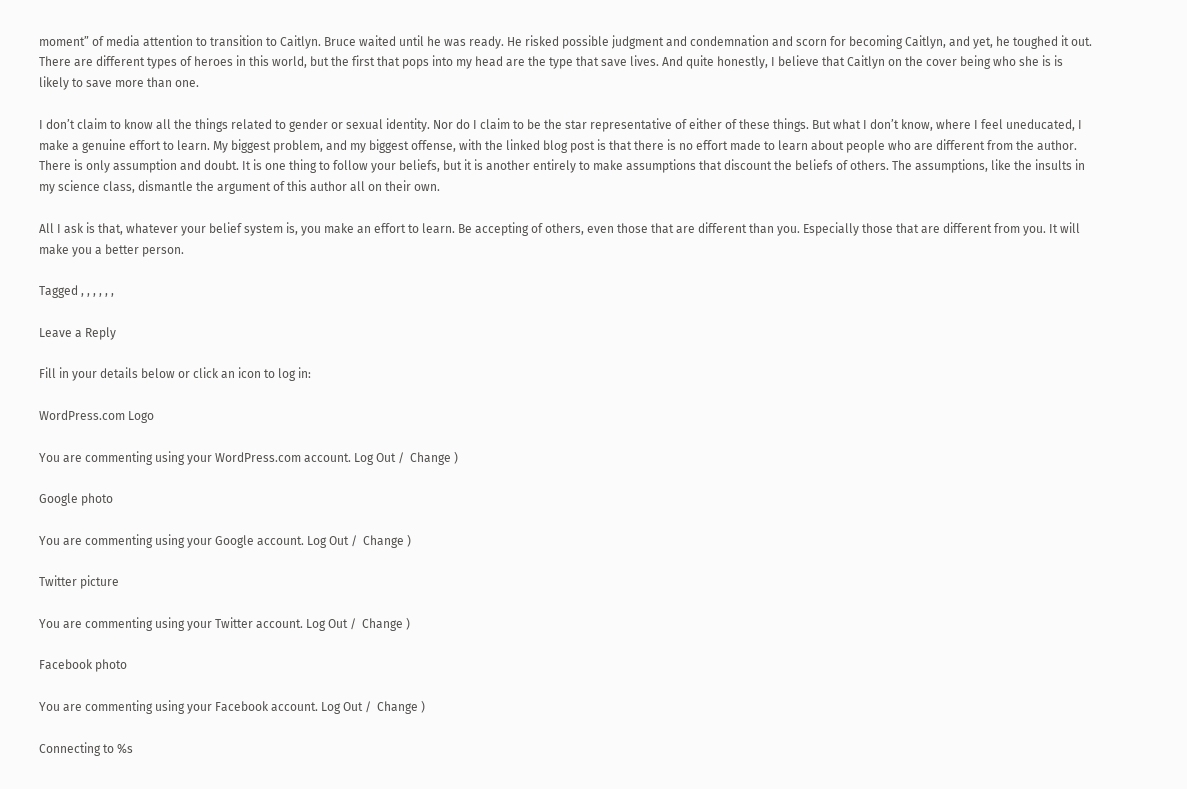moment” of media attention to transition to Caitlyn. Bruce waited until he was ready. He risked possible judgment and condemnation and scorn for becoming Caitlyn, and yet, he toughed it out. There are different types of heroes in this world, but the first that pops into my head are the type that save lives. And quite honestly, I believe that Caitlyn on the cover being who she is is likely to save more than one.

I don’t claim to know all the things related to gender or sexual identity. Nor do I claim to be the star representative of either of these things. But what I don’t know, where I feel uneducated, I make a genuine effort to learn. My biggest problem, and my biggest offense, with the linked blog post is that there is no effort made to learn about people who are different from the author. There is only assumption and doubt. It is one thing to follow your beliefs, but it is another entirely to make assumptions that discount the beliefs of others. The assumptions, like the insults in my science class, dismantle the argument of this author all on their own.

All I ask is that, whatever your belief system is, you make an effort to learn. Be accepting of others, even those that are different than you. Especially those that are different from you. It will make you a better person.

Tagged , , , , , ,

Leave a Reply

Fill in your details below or click an icon to log in:

WordPress.com Logo

You are commenting using your WordPress.com account. Log Out /  Change )

Google photo

You are commenting using your Google account. Log Out /  Change )

Twitter picture

You are commenting using your Twitter account. Log Out /  Change )

Facebook photo

You are commenting using your Facebook account. Log Out /  Change )

Connecting to %s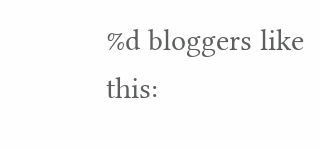%d bloggers like this: